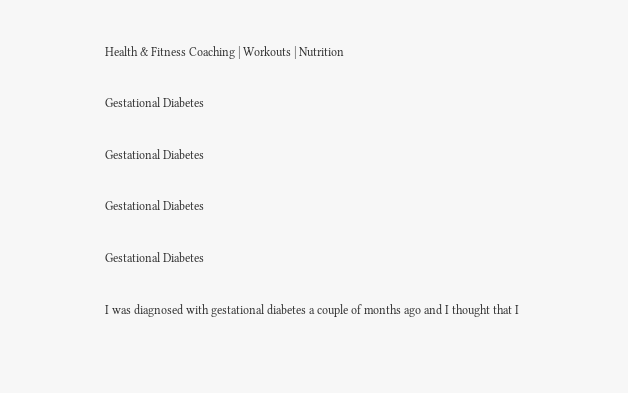Health & Fitness Coaching | Workouts | Nutrition

Gestational Diabetes

Gestational Diabetes

Gestational Diabetes

Gestational Diabetes

I was diagnosed with gestational diabetes a couple of months ago and I thought that I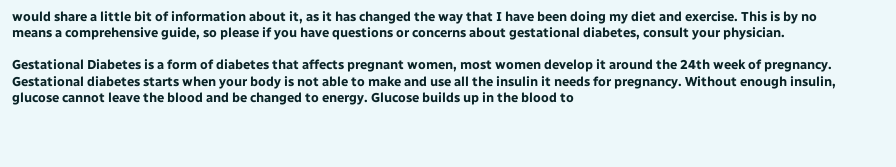would share a little bit of information about it, as it has changed the way that I have been doing my diet and exercise. This is by no means a comprehensive guide, so please if you have questions or concerns about gestational diabetes, consult your physician.

Gestational Diabetes is a form of diabetes that affects pregnant women, most women develop it around the 24th week of pregnancy. Gestational diabetes starts when your body is not able to make and use all the insulin it needs for pregnancy. Without enough insulin, glucose cannot leave the blood and be changed to energy. Glucose builds up in the blood to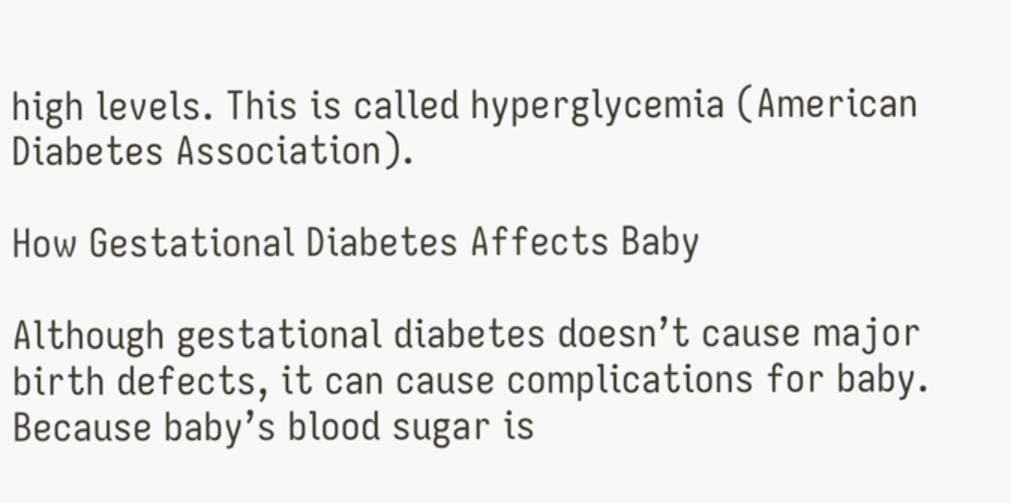high levels. This is called hyperglycemia (American Diabetes Association).

How Gestational Diabetes Affects Baby

Although gestational diabetes doesn’t cause major birth defects, it can cause complications for baby. Because baby’s blood sugar is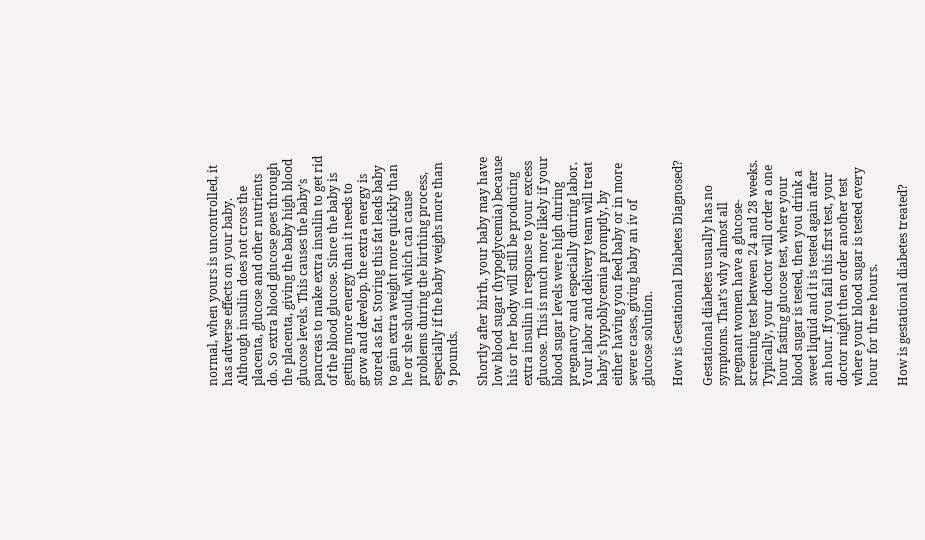normal, when yours is uncontrolled, it has adverse effects on your baby. Although insulin does not cross the placenta, glucose and other nutrients do. So extra blood glucose goes through the placenta, giving the baby high blood glucose levels. This causes the baby’s pancreas to make extra insulin to get rid of the blood glucose. Since the baby is getting more energy than it needs to grow and develop, the extra energy is stored as fat. Storing this fat leads baby to gain extra weight more quickly than he or she should, which can cause problems during the birthing process, especially if the baby weighs more than 9 pounds.

Shortly after birth, your baby may have low blood sugar (hypoglycemia) because his or her body will still be producing extra insulin in response to your excess glucose. This is much more likely if your blood sugar levels were high during pregnancy and especially during labor. Your labor and delivery team will treat baby’s hypoblycemia promptly, by either having you feed baby or in more severe cases, giving baby an iv of glucose solution.

How is Gestational Diabetes Diagnosed?

Gestational diabetes usually has no symptoms. That’s why almost all pregnant women have a glucose-screening test between 24 and 28 weeks. Typically, your doctor will order a one hour fasting glucose test, where your blood sugar is tested, then you drink a sweet liquid and it is tested again after an hour. If you fail this first test, your doctor might then order another test where your blood sugar is tested every hour for three hours.

How is gestational diabetes treated?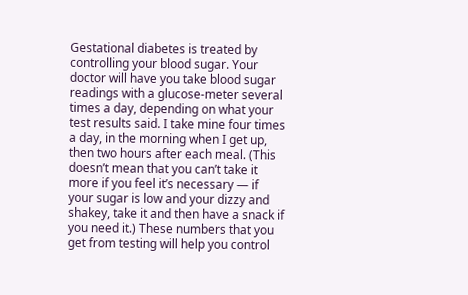Gestational diabetes is treated by controlling your blood sugar. Your doctor will have you take blood sugar readings with a glucose-meter several times a day, depending on what your test results said. I take mine four times a day, in the morning when I get up, then two hours after each meal. (This doesn’t mean that you can’t take it more if you feel it’s necessary — if your sugar is low and your dizzy and shakey, take it and then have a snack if you need it.) These numbers that you get from testing will help you control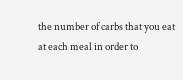the number of carbs that you eat at each meal in order to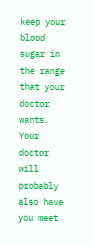keep your blood sugar in the range that your doctor wants. Your doctor will probably also have you meet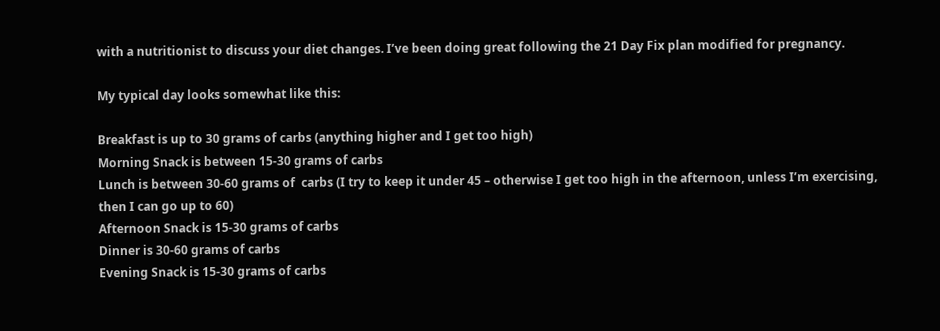with a nutritionist to discuss your diet changes. I’ve been doing great following the 21 Day Fix plan modified for pregnancy.

My typical day looks somewhat like this:

Breakfast is up to 30 grams of carbs (anything higher and I get too high)
Morning Snack is between 15-30 grams of carbs
Lunch is between 30-60 grams of  carbs (I try to keep it under 45 – otherwise I get too high in the afternoon, unless I’m exercising, then I can go up to 60)
Afternoon Snack is 15-30 grams of carbs
Dinner is 30-60 grams of carbs
Evening Snack is 15-30 grams of carbs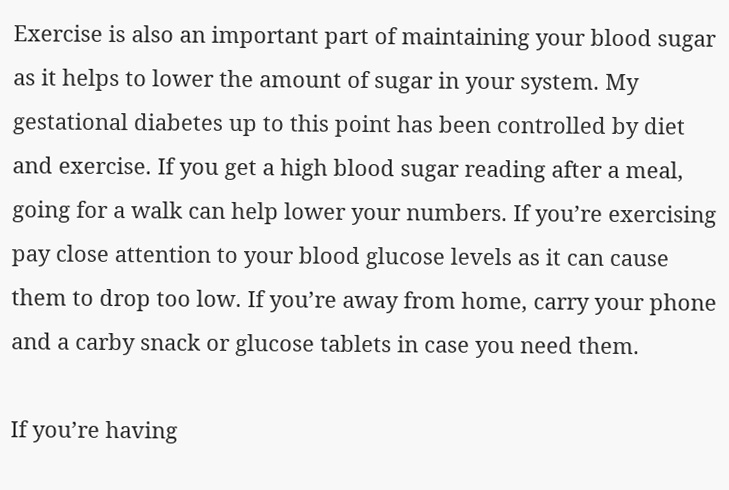Exercise is also an important part of maintaining your blood sugar as it helps to lower the amount of sugar in your system. My gestational diabetes up to this point has been controlled by diet and exercise. If you get a high blood sugar reading after a meal, going for a walk can help lower your numbers. If you’re exercising pay close attention to your blood glucose levels as it can cause them to drop too low. If you’re away from home, carry your phone and a carby snack or glucose tablets in case you need them.

If you’re having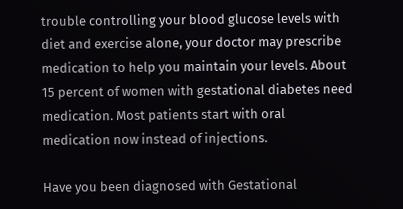trouble controlling your blood glucose levels with diet and exercise alone, your doctor may prescribe medication to help you maintain your levels. About 15 percent of women with gestational diabetes need medication. Most patients start with oral medication now instead of injections.

Have you been diagnosed with Gestational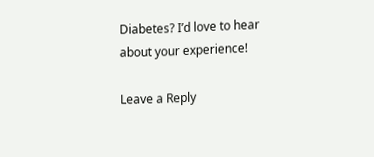Diabetes? I’d love to hear about your experience!

Leave a Reply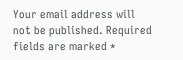Your email address will not be published. Required fields are marked *